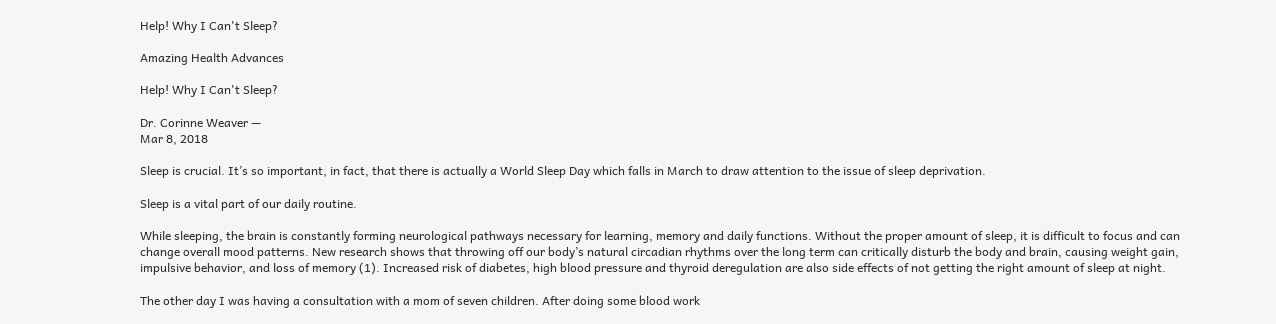Help! Why I Can't Sleep?

Amazing Health Advances

Help! Why I Can't Sleep?

Dr. Corinne Weaver —
Mar 8, 2018

Sleep is crucial. It’s so important, in fact, that there is actually a World Sleep Day which falls in March to draw attention to the issue of sleep deprivation.

Sleep is a vital part of our daily routine.

While sleeping, the brain is constantly forming neurological pathways necessary for learning, memory and daily functions. Without the proper amount of sleep, it is difficult to focus and can change overall mood patterns. New research shows that throwing off our body’s natural circadian rhythms over the long term can critically disturb the body and brain, causing weight gain, impulsive behavior, and loss of memory (1). Increased risk of diabetes, high blood pressure and thyroid deregulation are also side effects of not getting the right amount of sleep at night.

The other day I was having a consultation with a mom of seven children. After doing some blood work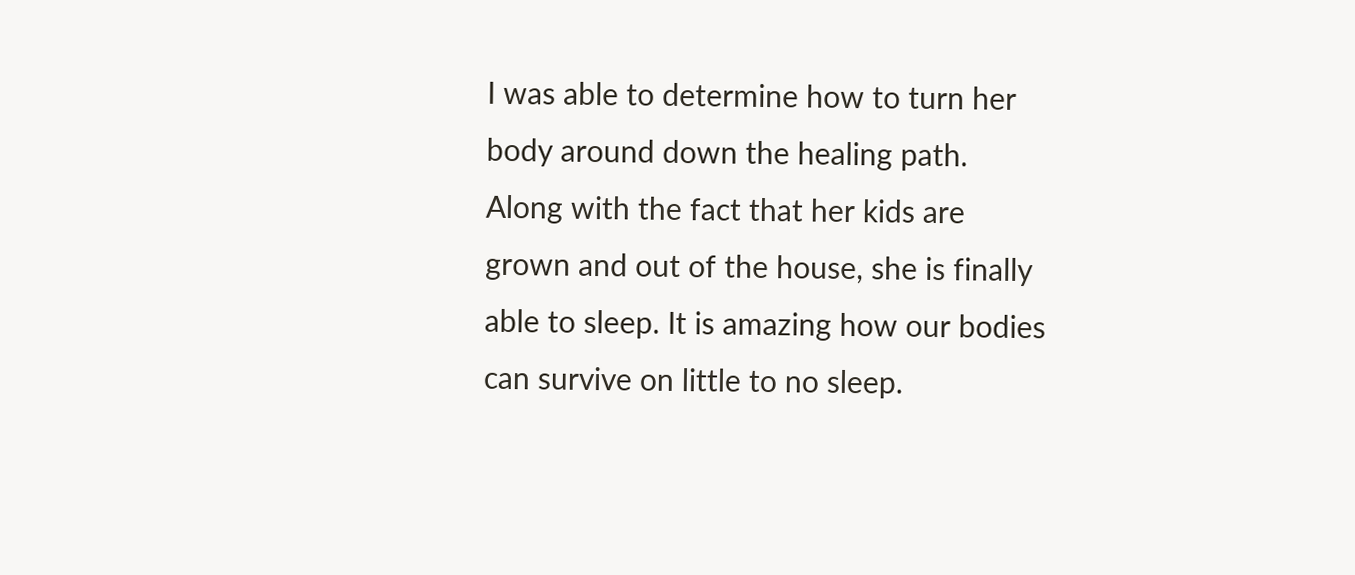I was able to determine how to turn her body around down the healing path. Along with the fact that her kids are grown and out of the house, she is finally able to sleep. It is amazing how our bodies can survive on little to no sleep.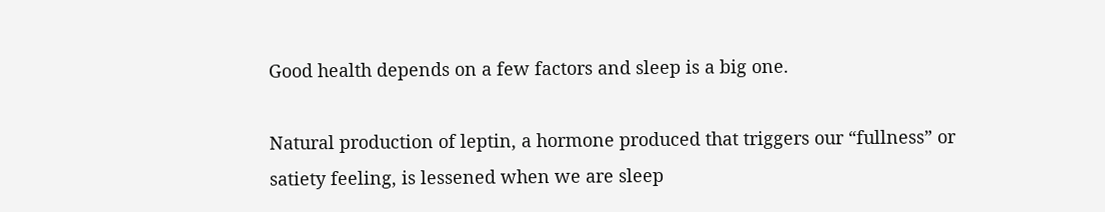Good health depends on a few factors and sleep is a big one.

Natural production of leptin, a hormone produced that triggers our “fullness” or satiety feeling, is lessened when we are sleep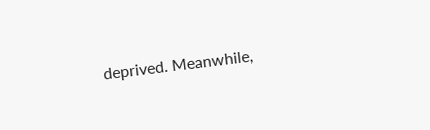deprived. Meanwhile,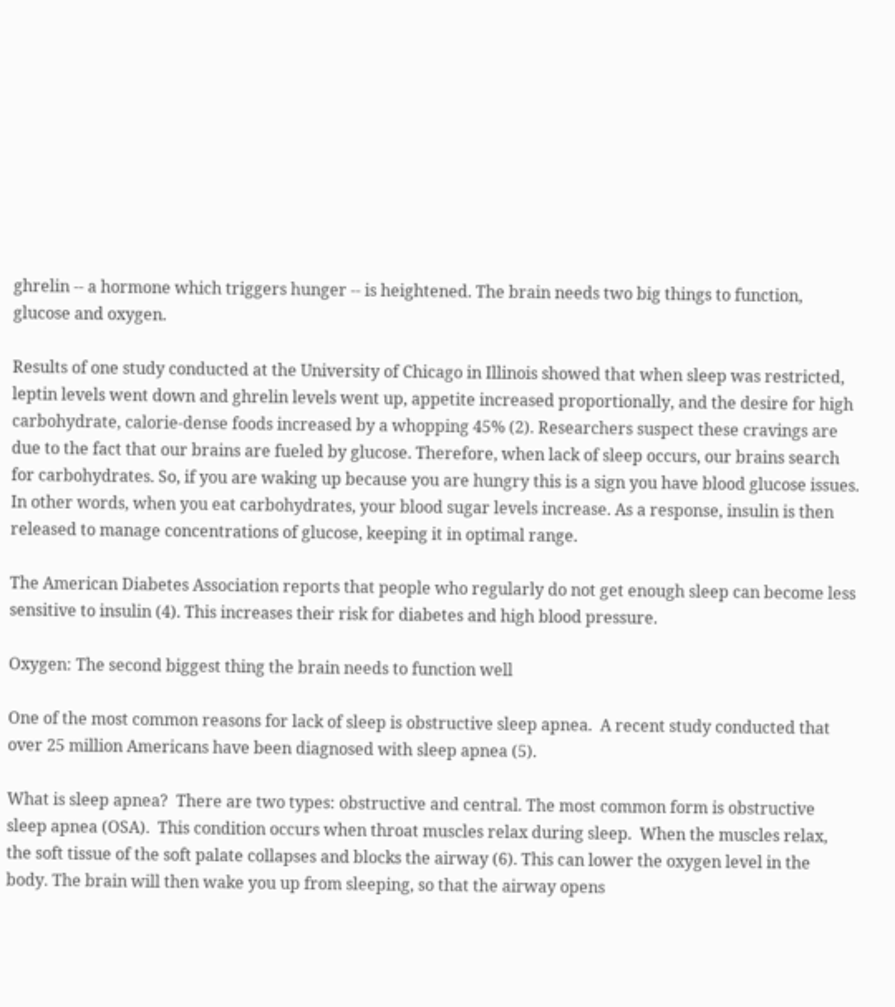ghrelin -- a hormone which triggers hunger -- is heightened. The brain needs two big things to function, glucose and oxygen.

Results of one study conducted at the University of Chicago in Illinois showed that when sleep was restricted, leptin levels went down and ghrelin levels went up, appetite increased proportionally, and the desire for high carbohydrate, calorie-dense foods increased by a whopping 45% (2). Researchers suspect these cravings are due to the fact that our brains are fueled by glucose. Therefore, when lack of sleep occurs, our brains search for carbohydrates. So, if you are waking up because you are hungry this is a sign you have blood glucose issues. In other words, when you eat carbohydrates, your blood sugar levels increase. As a response, insulin is then released to manage concentrations of glucose, keeping it in optimal range.

The American Diabetes Association reports that people who regularly do not get enough sleep can become less sensitive to insulin (4). This increases their risk for diabetes and high blood pressure.

Oxygen: The second biggest thing the brain needs to function well

One of the most common reasons for lack of sleep is obstructive sleep apnea.  A recent study conducted that over 25 million Americans have been diagnosed with sleep apnea (5).

What is sleep apnea?  There are two types: obstructive and central. The most common form is obstructive sleep apnea (OSA).  This condition occurs when throat muscles relax during sleep.  When the muscles relax, the soft tissue of the soft palate collapses and blocks the airway (6). This can lower the oxygen level in the body. The brain will then wake you up from sleeping, so that the airway opens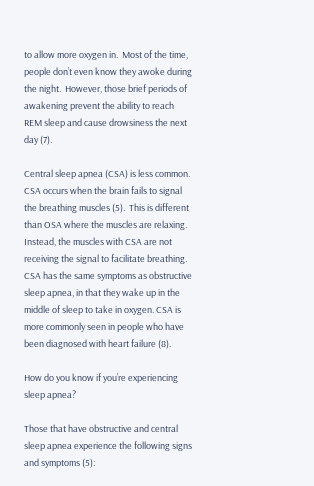to allow more oxygen in.  Most of the time, people don’t even know they awoke during the night.  However, those brief periods of awakening prevent the ability to reach REM sleep and cause drowsiness the next day (7).

Central sleep apnea (CSA) is less common. CSA occurs when the brain fails to signal the breathing muscles (5).  This is different than OSA where the muscles are relaxing. Instead, the muscles with CSA are not receiving the signal to facilitate breathing.  CSA has the same symptoms as obstructive sleep apnea, in that they wake up in the middle of sleep to take in oxygen. CSA is more commonly seen in people who have been diagnosed with heart failure (8).

How do you know if you’re experiencing sleep apnea?

Those that have obstructive and central sleep apnea experience the following signs and symptoms (5):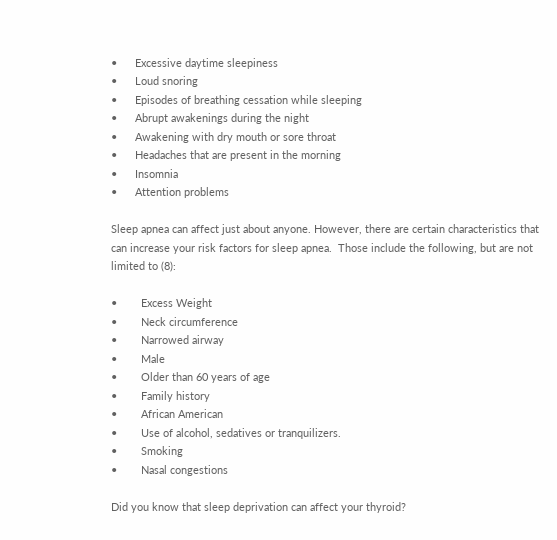•      Excessive daytime sleepiness
•      Loud snoring
•      Episodes of breathing cessation while sleeping
•      Abrupt awakenings during the night
•      Awakening with dry mouth or sore throat
•      Headaches that are present in the morning
•      Insomnia
•      Attention problems

Sleep apnea can affect just about anyone. However, there are certain characteristics that can increase your risk factors for sleep apnea.  Those include the following, but are not limited to (8):

•        Excess Weight
•        Neck circumference
•        Narrowed airway
•        Male
•        Older than 60 years of age
•        Family history
•        African American
•        Use of alcohol, sedatives or tranquilizers.
•        Smoking
•        Nasal congestions

Did you know that sleep deprivation can affect your thyroid?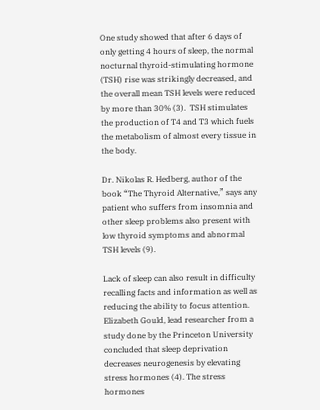One study showed that after 6 days of only getting 4 hours of sleep, the normal nocturnal thyroid-stimulating hormone (TSH) rise was strikingly decreased, and the overall mean TSH levels were reduced by more than 30% (3).  TSH stimulates the production of T4 and T3 which fuels the metabolism of almost every tissue in the body.

Dr. Nikolas R. Hedberg, author of the book “The Thyroid Alternative,” says any patient who suffers from insomnia and other sleep problems also present with low thyroid symptoms and abnormal TSH levels (9).

Lack of sleep can also result in difficulty recalling facts and information as well as reducing the ability to focus attention.  Elizabeth Gould, lead researcher from a study done by the Princeton University concluded that sleep deprivation decreases neurogenesis by elevating stress hormones (4). The stress hormones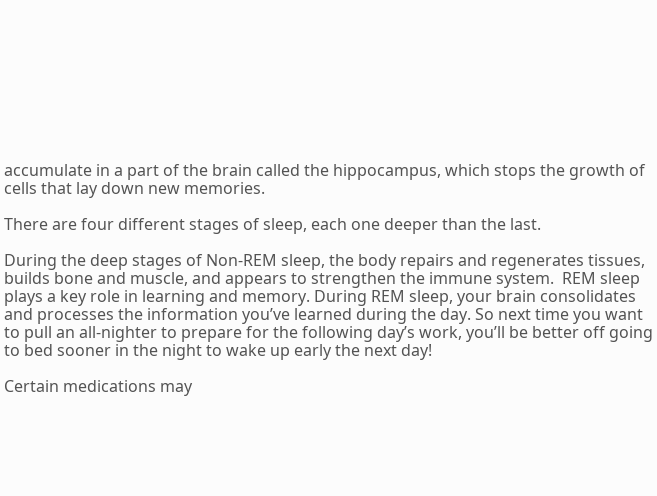accumulate in a part of the brain called the hippocampus, which stops the growth of cells that lay down new memories.

There are four different stages of sleep, each one deeper than the last.

During the deep stages of Non-REM sleep, the body repairs and regenerates tissues, builds bone and muscle, and appears to strengthen the immune system.  REM sleep plays a key role in learning and memory. During REM sleep, your brain consolidates and processes the information you’ve learned during the day. So next time you want to pull an all-nighter to prepare for the following day’s work, you’ll be better off going to bed sooner in the night to wake up early the next day!

Certain medications may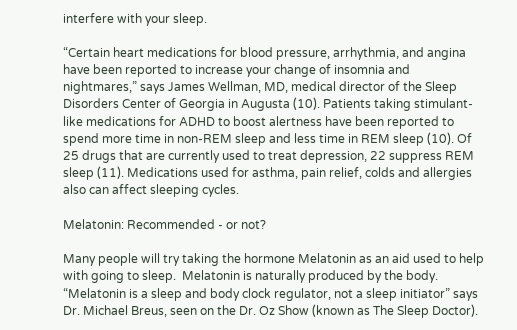interfere with your sleep.

“Certain heart medications for blood pressure, arrhythmia, and angina have been reported to increase your change of insomnia and nightmares,” says James Wellman, MD, medical director of the Sleep Disorders Center of Georgia in Augusta (10). Patients taking stimulant-like medications for ADHD to boost alertness have been reported to spend more time in non-REM sleep and less time in REM sleep (10). Of 25 drugs that are currently used to treat depression, 22 suppress REM sleep (11). Medications used for asthma, pain relief, colds and allergies also can affect sleeping cycles.

Melatonin: Recommended - or not?

Many people will try taking the hormone Melatonin as an aid used to help with going to sleep.  Melatonin is naturally produced by the body.
“Melatonin is a sleep and body clock regulator, not a sleep initiator” says Dr. Michael Breus, seen on the Dr. Oz Show (known as The Sleep Doctor).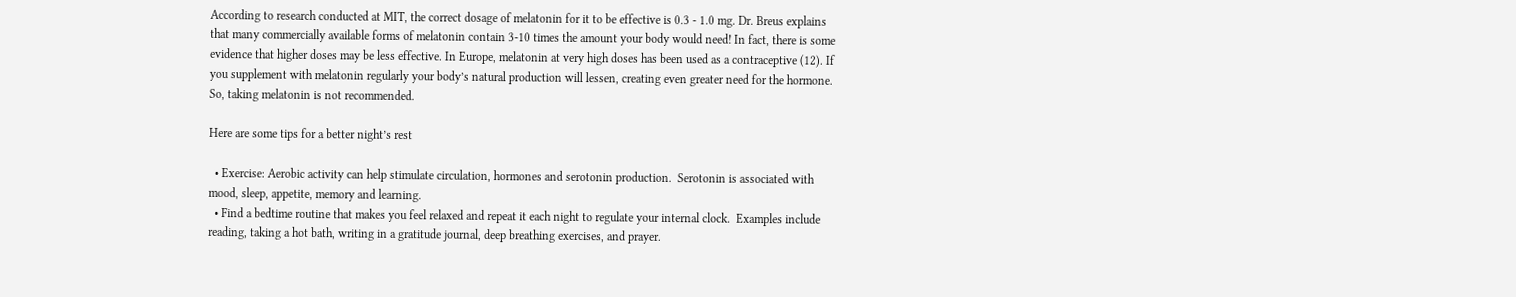According to research conducted at MIT, the correct dosage of melatonin for it to be effective is 0.3 - 1.0 mg. Dr. Breus explains that many commercially available forms of melatonin contain 3-10 times the amount your body would need! In fact, there is some evidence that higher doses may be less effective. In Europe, melatonin at very high doses has been used as a contraceptive (12). If you supplement with melatonin regularly your body’s natural production will lessen, creating even greater need for the hormone. So, taking melatonin is not recommended.

Here are some tips for a better night’s rest

  • Exercise: Aerobic activity can help stimulate circulation, hormones and serotonin production.  Serotonin is associated with mood, sleep, appetite, memory and learning.
  • Find a bedtime routine that makes you feel relaxed and repeat it each night to regulate your internal clock.  Examples include reading, taking a hot bath, writing in a gratitude journal, deep breathing exercises, and prayer.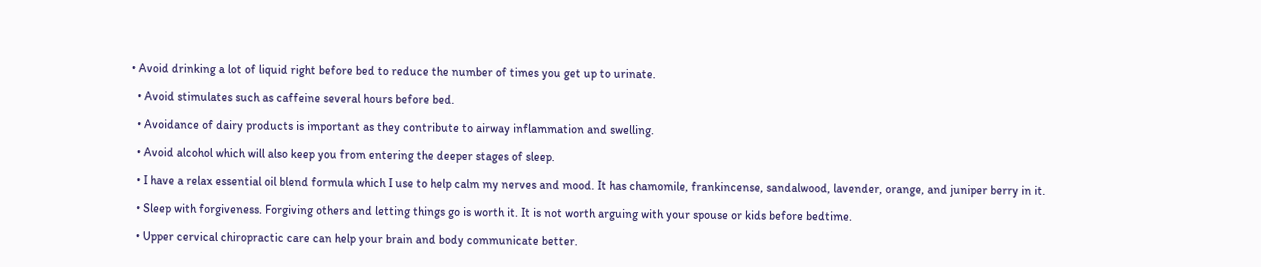• Avoid drinking a lot of liquid right before bed to reduce the number of times you get up to urinate.

  • Avoid stimulates such as caffeine several hours before bed.

  • Avoidance of dairy products is important as they contribute to airway inflammation and swelling.

  • Avoid alcohol which will also keep you from entering the deeper stages of sleep.

  • I have a relax essential oil blend formula which I use to help calm my nerves and mood. It has chamomile, frankincense, sandalwood, lavender, orange, and juniper berry in it.

  • Sleep with forgiveness. Forgiving others and letting things go is worth it. It is not worth arguing with your spouse or kids before bedtime.

  • Upper cervical chiropractic care can help your brain and body communicate better.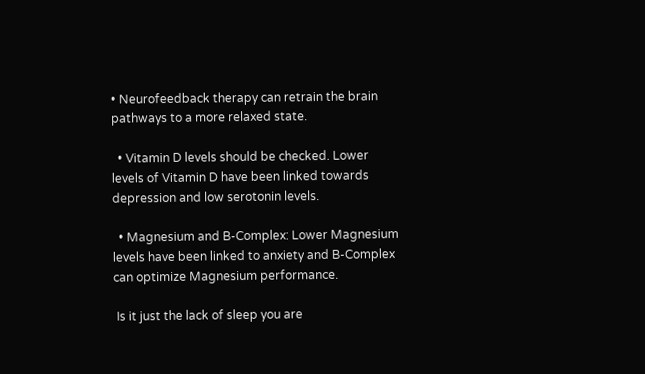• Neurofeedback therapy can retrain the brain pathways to a more relaxed state.

  • Vitamin D levels should be checked. Lower levels of Vitamin D have been linked towards depression and low serotonin levels.

  • Magnesium and B-Complex: Lower Magnesium levels have been linked to anxiety and B-Complex can optimize Magnesium performance.

 Is it just the lack of sleep you are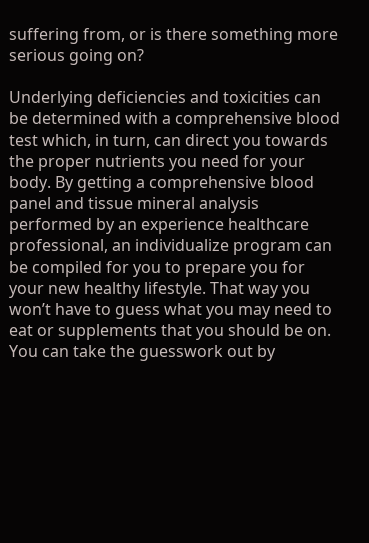suffering from, or is there something more serious going on?

Underlying deficiencies and toxicities can be determined with a comprehensive blood test which, in turn, can direct you towards the proper nutrients you need for your body. By getting a comprehensive blood panel and tissue mineral analysis performed by an experience healthcare professional, an individualize program can be compiled for you to prepare you for your new healthy lifestyle. That way you won’t have to guess what you may need to eat or supplements that you should be on.  You can take the guesswork out by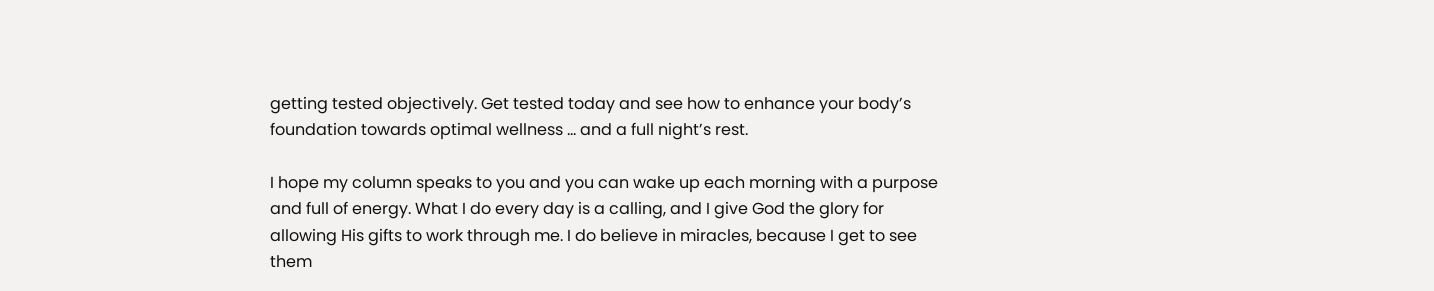getting tested objectively. Get tested today and see how to enhance your body’s foundation towards optimal wellness … and a full night’s rest.

I hope my column speaks to you and you can wake up each morning with a purpose and full of energy. What I do every day is a calling, and I give God the glory for allowing His gifts to work through me. I do believe in miracles, because I get to see them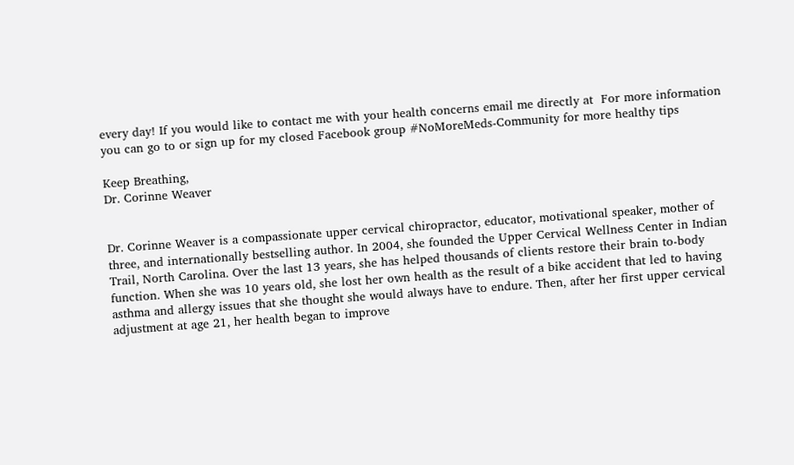every day! If you would like to contact me with your health concerns email me directly at  For more information you can go to or sign up for my closed Facebook group #NoMoreMeds-Community for more healthy tips

Keep Breathing,
Dr. Corinne Weaver


Dr. Corinne Weaver is a compassionate upper cervical chiropractor, educator, motivational speaker, mother of three, and internationally bestselling author. In 2004, she founded the Upper Cervical Wellness Center in Indian Trail, North Carolina. Over the last 13 years, she has helped thousands of clients restore their brain to-body function. When she was 10 years old, she lost her own health as the result of a bike accident that led to having asthma and allergy issues that she thought she would always have to endure. Then, after her first upper cervical adjustment at age 21, her health began to improve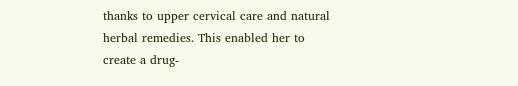thanks to upper cervical care and natural herbal remedies. This enabled her to create a drug-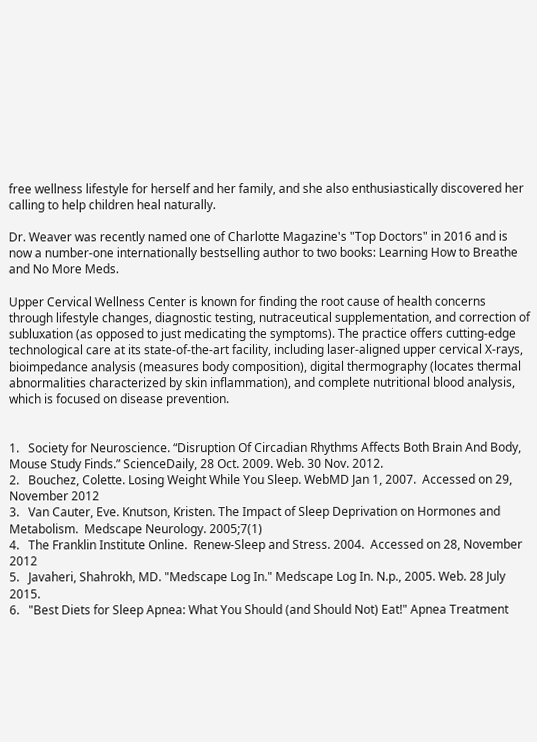free wellness lifestyle for herself and her family, and she also enthusiastically discovered her calling to help children heal naturally.

Dr. Weaver was recently named one of Charlotte Magazine's "Top Doctors" in 2016 and is now a number-one internationally bestselling author to two books: Learning How to Breathe and No More Meds.

Upper Cervical Wellness Center is known for finding the root cause of health concerns through lifestyle changes, diagnostic testing, nutraceutical supplementation, and correction of subluxation (as opposed to just medicating the symptoms). The practice offers cutting-edge technological care at its state-of-the-art facility, including laser-aligned upper cervical X-rays, bioimpedance analysis (measures body composition), digital thermography (locates thermal abnormalities characterized by skin inflammation), and complete nutritional blood analysis, which is focused on disease prevention.


1.   Society for Neuroscience. “Disruption Of Circadian Rhythms Affects Both Brain And Body, Mouse Study Finds.” ScienceDaily, 28 Oct. 2009. Web. 30 Nov. 2012.
2.   Bouchez, Colette. Losing Weight While You Sleep. WebMD Jan 1, 2007.  Accessed on 29, November 2012
3.   Van Cauter, Eve. Knutson, Kristen. The Impact of Sleep Deprivation on Hormones and Metabolism.  Medscape Neurology. 2005;7(1)
4.   The Franklin Institute Online.  Renew-Sleep and Stress. 2004.  Accessed on 28, November 2012
5.   Javaheri, Shahrokh, MD. "Medscape Log In." Medscape Log In. N.p., 2005. Web. 28 July 2015.
6.   "Best Diets for Sleep Apnea: What You Should (and Should Not) Eat!" Apnea Treatment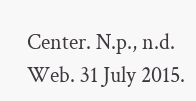Center. N.p., n.d. Web. 31 July 2015.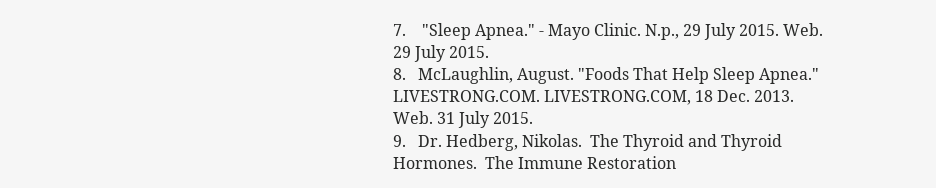7.    "Sleep Apnea." - Mayo Clinic. N.p., 29 July 2015. Web. 29 July 2015.
8.   McLaughlin, August. "Foods That Help Sleep Apnea." LIVESTRONG.COM. LIVESTRONG.COM, 18 Dec. 2013. Web. 31 July 2015.
9.   Dr. Hedberg, Nikolas.  The Thyroid and Thyroid Hormones.  The Immune Restoration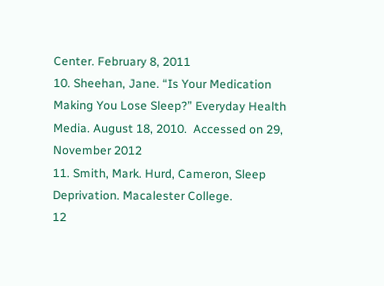Center. February 8, 2011
10. Sheehan, Jane. “Is Your Medication Making You Lose Sleep?” Everyday Health Media. August 18, 2010.  Accessed on 29, November 2012
11. Smith, Mark. Hurd, Cameron, Sleep Deprivation. Macalester College.
12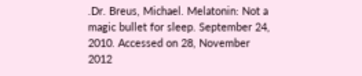.Dr. Breus, Michael. Melatonin: Not a magic bullet for sleep. September 24, 2010. Accessed on 28, November 2012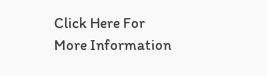Click Here For More Information